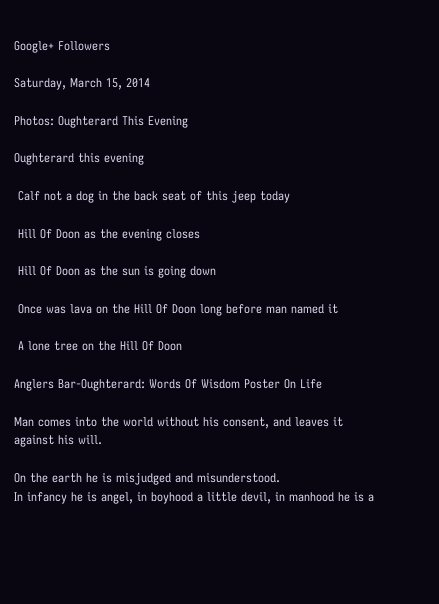Google+ Followers

Saturday, March 15, 2014

Photos: Oughterard This Evening

Oughterard this evening

 Calf not a dog in the back seat of this jeep today

 Hill Of Doon as the evening closes

 Hill Of Doon as the sun is going down

 Once was lava on the Hill Of Doon long before man named it

 A lone tree on the Hill Of Doon

Anglers Bar-Oughterard: Words Of Wisdom Poster On Life

Man comes into the world without his consent, and leaves it against his will.

On the earth he is misjudged and misunderstood.
In infancy he is angel, in boyhood a little devil, in manhood he is a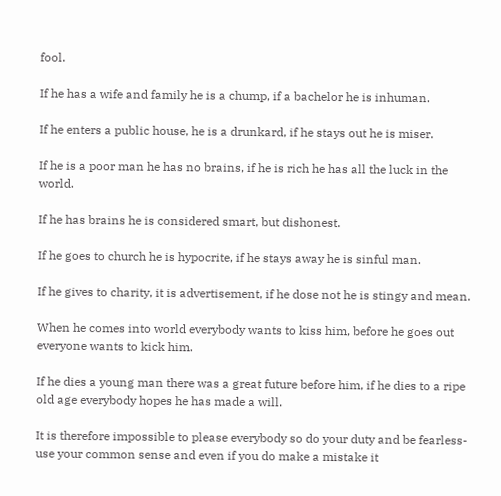fool.

If he has a wife and family he is a chump, if a bachelor he is inhuman.

If he enters a public house, he is a drunkard, if he stays out he is miser.

If he is a poor man he has no brains, if he is rich he has all the luck in the world.

If he has brains he is considered smart, but dishonest.

If he goes to church he is hypocrite, if he stays away he is sinful man.

If he gives to charity, it is advertisement, if he dose not he is stingy and mean.

When he comes into world everybody wants to kiss him, before he goes out everyone wants to kick him.

If he dies a young man there was a great future before him, if he dies to a ripe old age everybody hopes he has made a will.

It is therefore impossible to please everybody so do your duty and be fearless-use your common sense and even if you do make a mistake it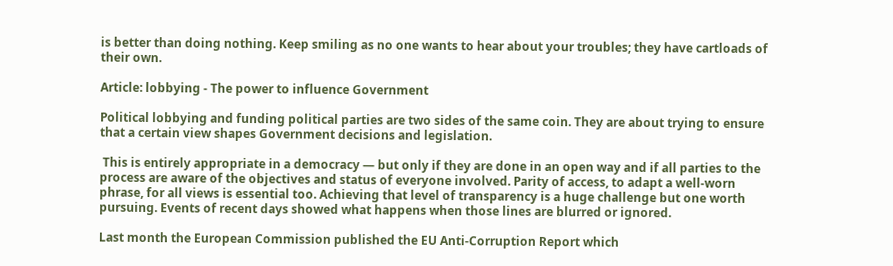is better than doing nothing. Keep smiling as no one wants to hear about your troubles; they have cartloads of their own.

Article: lobbying - The power to influence Government

Political lobbying and funding political parties are two sides of the same coin. They are about trying to ensure that a certain view shapes Government decisions and legislation.

 This is entirely appropriate in a democracy — but only if they are done in an open way and if all parties to the process are aware of the objectives and status of everyone involved. Parity of access, to adapt a well-worn phrase, for all views is essential too. Achieving that level of transparency is a huge challenge but one worth pursuing. Events of recent days showed what happens when those lines are blurred or ignored.

Last month the European Commission published the EU Anti-Corruption Report which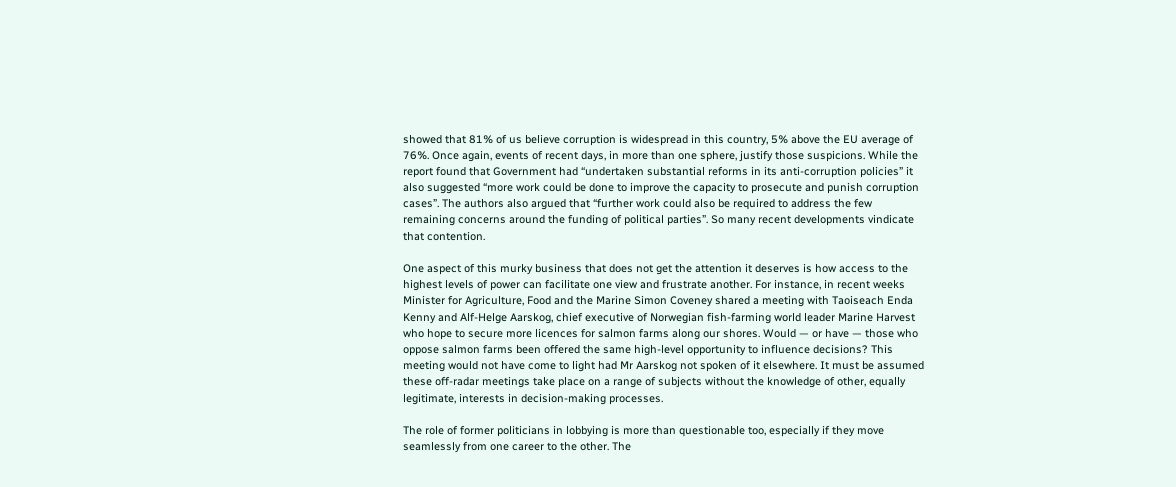showed that 81% of us believe corruption is widespread in this country, 5% above the EU average of 76%. Once again, events of recent days, in more than one sphere, justify those suspicions. While the report found that Government had “undertaken substantial reforms in its anti-corruption policies” it also suggested “more work could be done to improve the capacity to prosecute and punish corruption cases”. The authors also argued that “further work could also be required to address the few remaining concerns around the funding of political parties”. So many recent developments vindicate that contention.

One aspect of this murky business that does not get the attention it deserves is how access to the highest levels of power can facilitate one view and frustrate another. For instance, in recent weeks Minister for Agriculture, Food and the Marine Simon Coveney shared a meeting with Taoiseach Enda Kenny and Alf-Helge Aarskog, chief executive of Norwegian fish-farming world leader Marine Harvest who hope to secure more licences for salmon farms along our shores. Would — or have — those who oppose salmon farms been offered the same high-level opportunity to influence decisions? This meeting would not have come to light had Mr Aarskog not spoken of it elsewhere. It must be assumed these off-radar meetings take place on a range of subjects without the knowledge of other, equally legitimate, interests in decision-making processes.

The role of former politicians in lobbying is more than questionable too, especially if they move seamlessly from one career to the other. The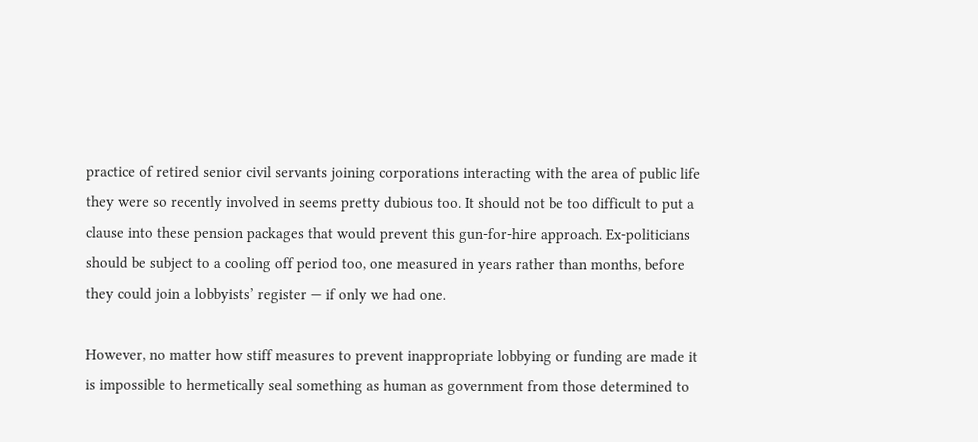practice of retired senior civil servants joining corporations interacting with the area of public life they were so recently involved in seems pretty dubious too. It should not be too difficult to put a clause into these pension packages that would prevent this gun-for-hire approach. Ex-politicians should be subject to a cooling off period too, one measured in years rather than months, before they could join a lobbyists’ register — if only we had one.

However, no matter how stiff measures to prevent inappropriate lobbying or funding are made it is impossible to hermetically seal something as human as government from those determined to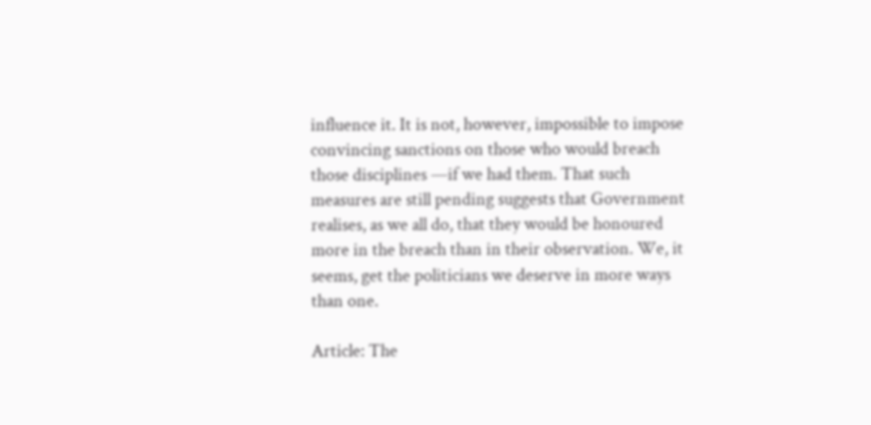influence it. It is not, however, impossible to impose convincing sanctions on those who would breach those disciplines —if we had them. That such measures are still pending suggests that Government realises, as we all do, that they would be honoured more in the breach than in their observation. We, it seems, get the politicians we deserve in more ways than one.

Article: The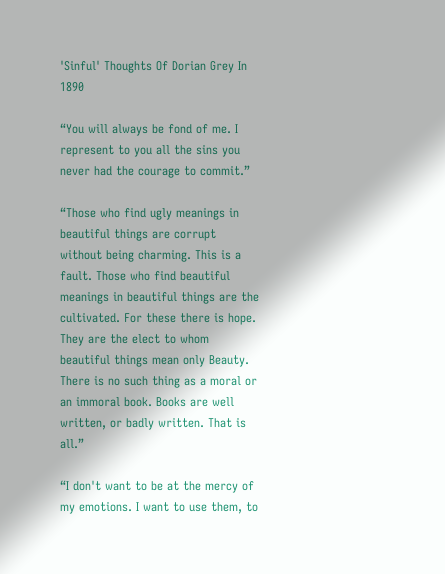'Sinful' Thoughts Of Dorian Grey In 1890

“You will always be fond of me. I represent to you all the sins you never had the courage to commit.”

“Those who find ugly meanings in beautiful things are corrupt without being charming. This is a fault. Those who find beautiful meanings in beautiful things are the cultivated. For these there is hope. They are the elect to whom beautiful things mean only Beauty. There is no such thing as a moral or an immoral book. Books are well written, or badly written. That is all.”

“I don't want to be at the mercy of my emotions. I want to use them, to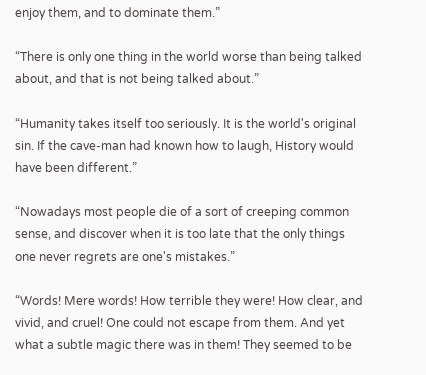enjoy them, and to dominate them.”

“There is only one thing in the world worse than being talked about, and that is not being talked about.”

“Humanity takes itself too seriously. It is the world's original sin. If the cave-man had known how to laugh, History would have been different.”

“Nowadays most people die of a sort of creeping common sense, and discover when it is too late that the only things one never regrets are one's mistakes.”

“Words! Mere words! How terrible they were! How clear, and vivid, and cruel! One could not escape from them. And yet what a subtle magic there was in them! They seemed to be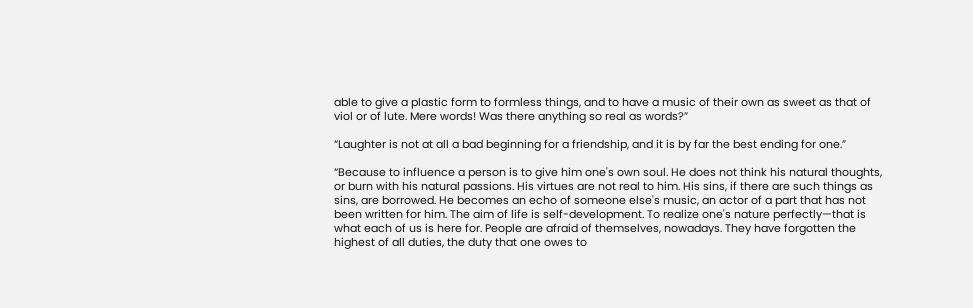able to give a plastic form to formless things, and to have a music of their own as sweet as that of viol or of lute. Mere words! Was there anything so real as words?”

“Laughter is not at all a bad beginning for a friendship, and it is by far the best ending for one.”

“Because to influence a person is to give him one's own soul. He does not think his natural thoughts, or burn with his natural passions. His virtues are not real to him. His sins, if there are such things as sins, are borrowed. He becomes an echo of someone else's music, an actor of a part that has not been written for him. The aim of life is self-development. To realize one's nature perfectly—that is what each of us is here for. People are afraid of themselves, nowadays. They have forgotten the highest of all duties, the duty that one owes to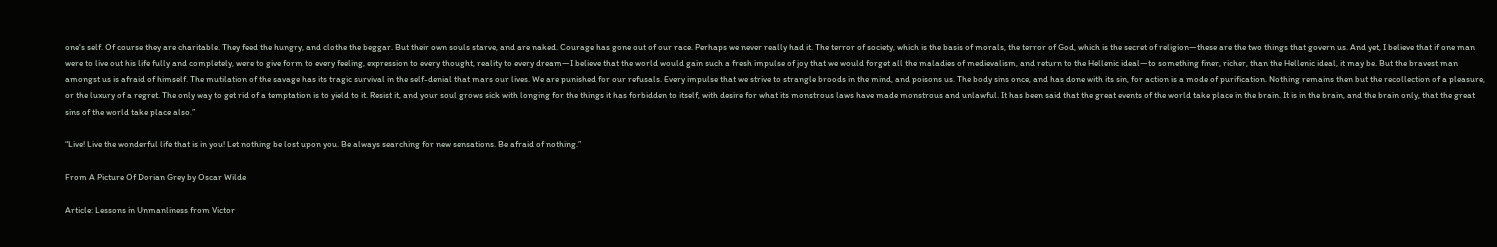one's self. Of course they are charitable. They feed the hungry, and clothe the beggar. But their own souls starve, and are naked. Courage has gone out of our race. Perhaps we never really had it. The terror of society, which is the basis of morals, the terror of God, which is the secret of religion—these are the two things that govern us. And yet, I believe that if one man were to live out his life fully and completely, were to give form to every feeling, expression to every thought, reality to every dream—I believe that the world would gain such a fresh impulse of joy that we would forget all the maladies of medievalism, and return to the Hellenic ideal—to something finer, richer, than the Hellenic ideal, it may be. But the bravest man amongst us is afraid of himself. The mutilation of the savage has its tragic survival in the self-denial that mars our lives. We are punished for our refusals. Every impulse that we strive to strangle broods in the mind, and poisons us. The body sins once, and has done with its sin, for action is a mode of purification. Nothing remains then but the recollection of a pleasure, or the luxury of a regret. The only way to get rid of a temptation is to yield to it. Resist it, and your soul grows sick with longing for the things it has forbidden to itself, with desire for what its monstrous laws have made monstrous and unlawful. It has been said that the great events of the world take place in the brain. It is in the brain, and the brain only, that the great sins of the world take place also.”

“Live! Live the wonderful life that is in you! Let nothing be lost upon you. Be always searching for new sensations. Be afraid of nothing.”

From A Picture Of Dorian Grey by Oscar Wilde

Article: Lessons in Unmanliness from Victor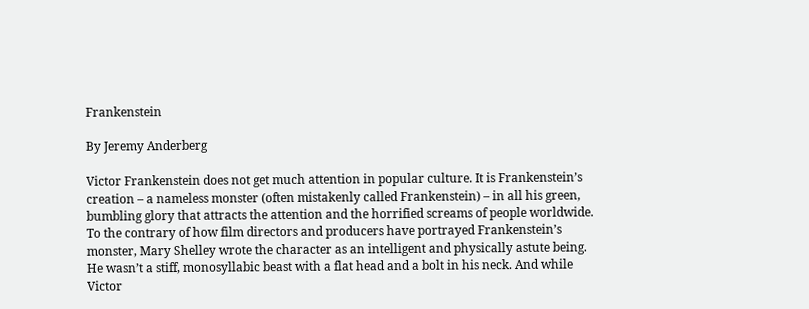Frankenstein

By Jeremy Anderberg

Victor Frankenstein does not get much attention in popular culture. It is Frankenstein’s creation – a nameless monster (often mistakenly called Frankenstein) – in all his green, bumbling glory that attracts the attention and the horrified screams of people worldwide.
To the contrary of how film directors and producers have portrayed Frankenstein’s monster, Mary Shelley wrote the character as an intelligent and physically astute being. He wasn’t a stiff, monosyllabic beast with a flat head and a bolt in his neck. And while Victor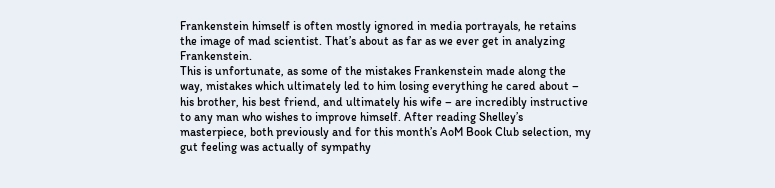Frankenstein himself is often mostly ignored in media portrayals, he retains the image of mad scientist. That’s about as far as we ever get in analyzing Frankenstein.
This is unfortunate, as some of the mistakes Frankenstein made along the way, mistakes which ultimately led to him losing everything he cared about – his brother, his best friend, and ultimately his wife – are incredibly instructive to any man who wishes to improve himself. After reading Shelley’s masterpiece, both previously and for this month’s AoM Book Club selection, my gut feeling was actually of sympathy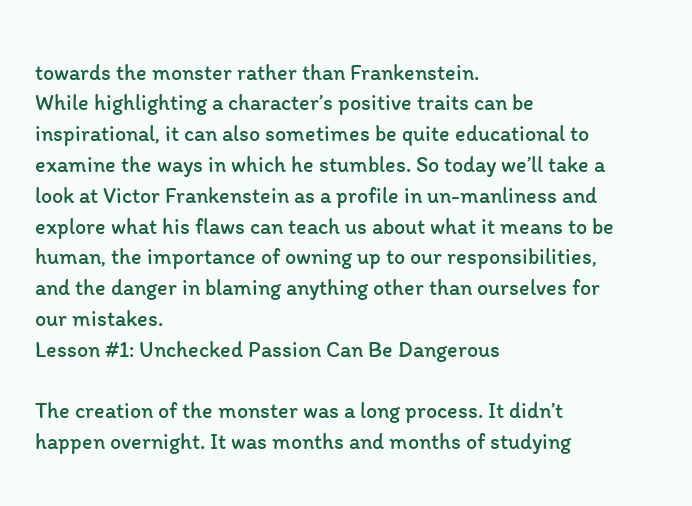towards the monster rather than Frankenstein.
While highlighting a character’s positive traits can be inspirational, it can also sometimes be quite educational to examine the ways in which he stumbles. So today we’ll take a look at Victor Frankenstein as a profile in un-manliness and explore what his flaws can teach us about what it means to be human, the importance of owning up to our responsibilities, and the danger in blaming anything other than ourselves for our mistakes.
Lesson #1: Unchecked Passion Can Be Dangerous

The creation of the monster was a long process. It didn’t happen overnight. It was months and months of studying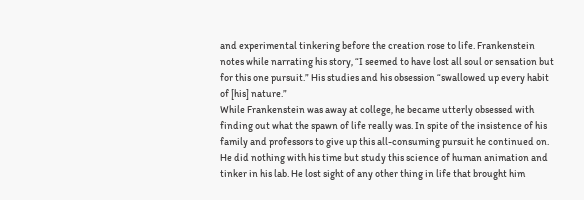and experimental tinkering before the creation rose to life. Frankenstein notes while narrating his story, “I seemed to have lost all soul or sensation but for this one pursuit.” His studies and his obsession “swallowed up every habit of [his] nature.”
While Frankenstein was away at college, he became utterly obsessed with finding out what the spawn of life really was. In spite of the insistence of his family and professors to give up this all-consuming pursuit he continued on. He did nothing with his time but study this science of human animation and tinker in his lab. He lost sight of any other thing in life that brought him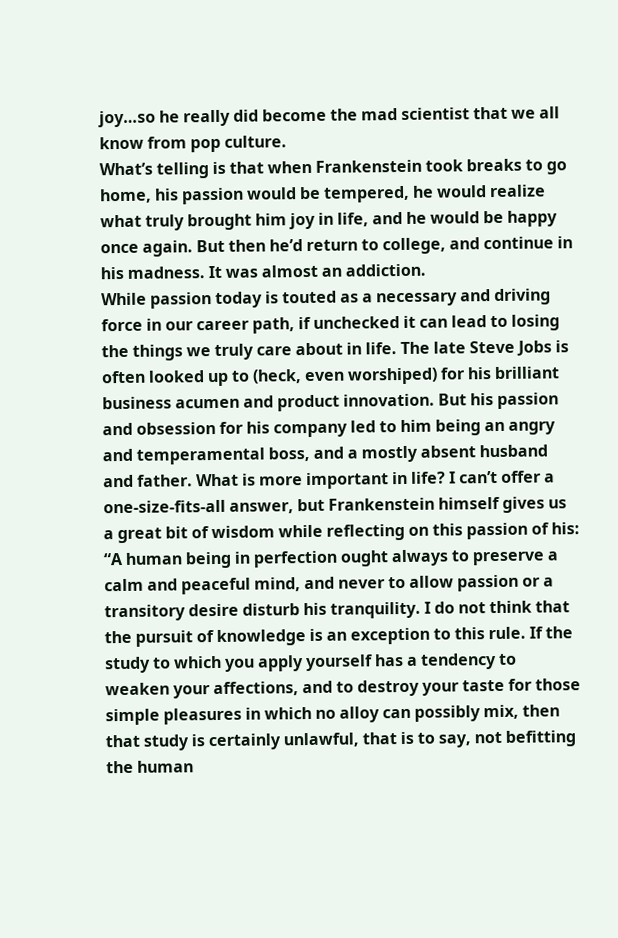joy…so he really did become the mad scientist that we all know from pop culture.
What’s telling is that when Frankenstein took breaks to go home, his passion would be tempered, he would realize what truly brought him joy in life, and he would be happy once again. But then he’d return to college, and continue in his madness. It was almost an addiction.
While passion today is touted as a necessary and driving force in our career path, if unchecked it can lead to losing the things we truly care about in life. The late Steve Jobs is often looked up to (heck, even worshiped) for his brilliant business acumen and product innovation. But his passion and obsession for his company led to him being an angry and temperamental boss, and a mostly absent husband and father. What is more important in life? I can’t offer a one-size-fits-all answer, but Frankenstein himself gives us a great bit of wisdom while reflecting on this passion of his:
“A human being in perfection ought always to preserve a calm and peaceful mind, and never to allow passion or a transitory desire disturb his tranquility. I do not think that the pursuit of knowledge is an exception to this rule. If the study to which you apply yourself has a tendency to weaken your affections, and to destroy your taste for those simple pleasures in which no alloy can possibly mix, then that study is certainly unlawful, that is to say, not befitting the human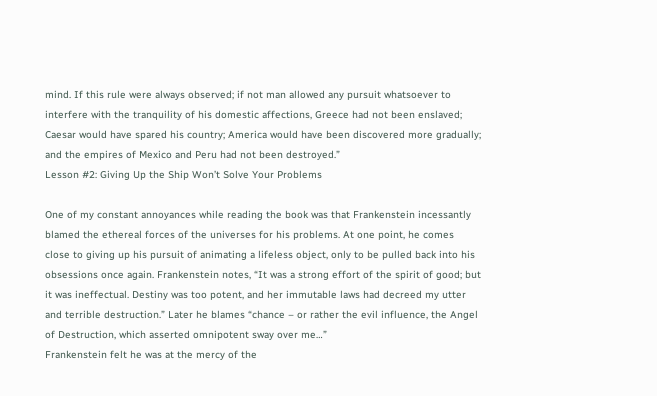mind. If this rule were always observed; if not man allowed any pursuit whatsoever to interfere with the tranquility of his domestic affections, Greece had not been enslaved; Caesar would have spared his country; America would have been discovered more gradually; and the empires of Mexico and Peru had not been destroyed.”
Lesson #2: Giving Up the Ship Won’t Solve Your Problems

One of my constant annoyances while reading the book was that Frankenstein incessantly blamed the ethereal forces of the universes for his problems. At one point, he comes close to giving up his pursuit of animating a lifeless object, only to be pulled back into his obsessions once again. Frankenstein notes, “It was a strong effort of the spirit of good; but it was ineffectual. Destiny was too potent, and her immutable laws had decreed my utter and terrible destruction.” Later he blames “chance – or rather the evil influence, the Angel of Destruction, which asserted omnipotent sway over me…”
Frankenstein felt he was at the mercy of the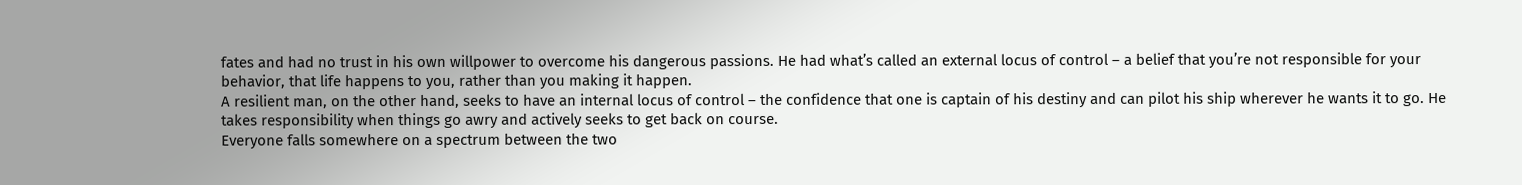fates and had no trust in his own willpower to overcome his dangerous passions. He had what’s called an external locus of control – a belief that you’re not responsible for your behavior, that life happens to you, rather than you making it happen.
A resilient man, on the other hand, seeks to have an internal locus of control – the confidence that one is captain of his destiny and can pilot his ship wherever he wants it to go. He takes responsibility when things go awry and actively seeks to get back on course.
Everyone falls somewhere on a spectrum between the two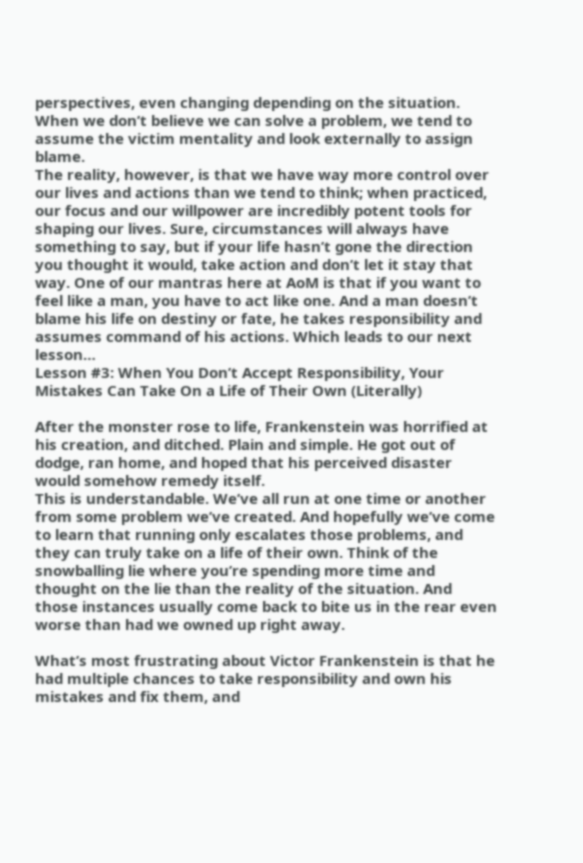perspectives, even changing depending on the situation. When we don’t believe we can solve a problem, we tend to assume the victim mentality and look externally to assign blame.
The reality, however, is that we have way more control over our lives and actions than we tend to think; when practiced, our focus and our willpower are incredibly potent tools for shaping our lives. Sure, circumstances will always have something to say, but if your life hasn’t gone the direction you thought it would, take action and don’t let it stay that way. One of our mantras here at AoM is that if you want to feel like a man, you have to act like one. And a man doesn’t blame his life on destiny or fate, he takes responsibility and assumes command of his actions. Which leads to our next lesson…
Lesson #3: When You Don’t Accept Responsibility, Your Mistakes Can Take On a Life of Their Own (Literally)

After the monster rose to life, Frankenstein was horrified at his creation, and ditched. Plain and simple. He got out of dodge, ran home, and hoped that his perceived disaster would somehow remedy itself.
This is understandable. We’ve all run at one time or another from some problem we’ve created. And hopefully we’ve come to learn that running only escalates those problems, and they can truly take on a life of their own. Think of the snowballing lie where you’re spending more time and thought on the lie than the reality of the situation. And those instances usually come back to bite us in the rear even worse than had we owned up right away.

What’s most frustrating about Victor Frankenstein is that he had multiple chances to take responsibility and own his mistakes and fix them, and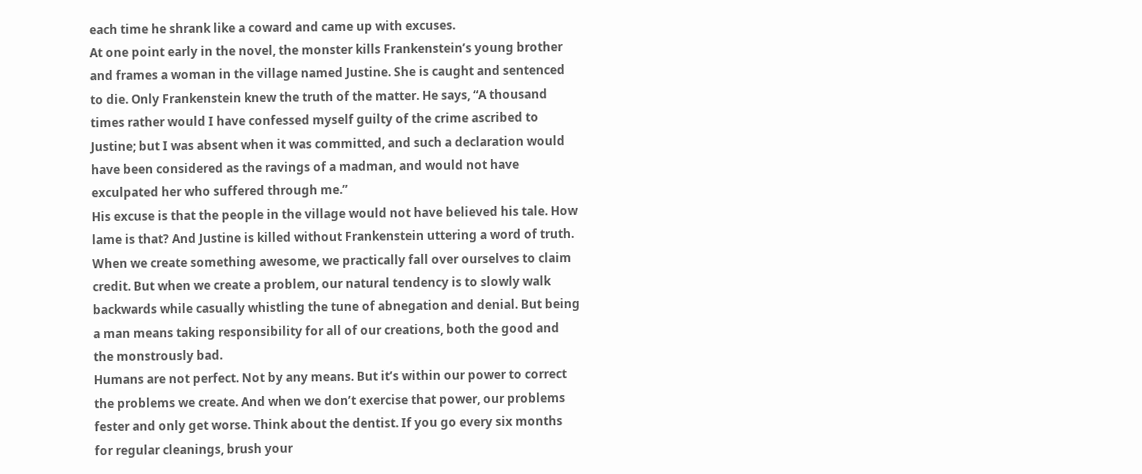each time he shrank like a coward and came up with excuses.
At one point early in the novel, the monster kills Frankenstein’s young brother and frames a woman in the village named Justine. She is caught and sentenced to die. Only Frankenstein knew the truth of the matter. He says, “A thousand times rather would I have confessed myself guilty of the crime ascribed to Justine; but I was absent when it was committed, and such a declaration would have been considered as the ravings of a madman, and would not have exculpated her who suffered through me.”
His excuse is that the people in the village would not have believed his tale. How lame is that? And Justine is killed without Frankenstein uttering a word of truth.
When we create something awesome, we practically fall over ourselves to claim credit. But when we create a problem, our natural tendency is to slowly walk backwards while casually whistling the tune of abnegation and denial. But being a man means taking responsibility for all of our creations, both the good and the monstrously bad.
Humans are not perfect. Not by any means. But it’s within our power to correct the problems we create. And when we don’t exercise that power, our problems fester and only get worse. Think about the dentist. If you go every six months for regular cleanings, brush your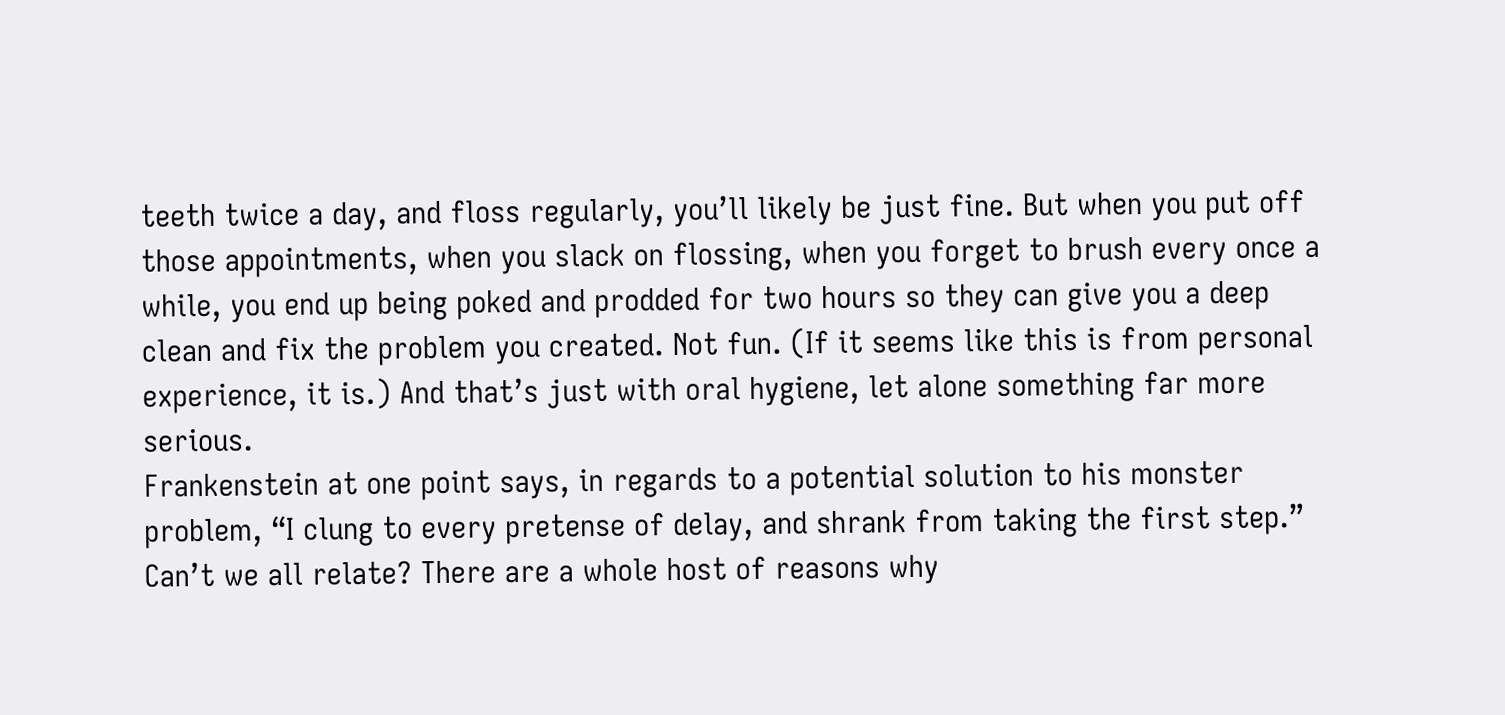teeth twice a day, and floss regularly, you’ll likely be just fine. But when you put off those appointments, when you slack on flossing, when you forget to brush every once a while, you end up being poked and prodded for two hours so they can give you a deep clean and fix the problem you created. Not fun. (If it seems like this is from personal experience, it is.) And that’s just with oral hygiene, let alone something far more serious.
Frankenstein at one point says, in regards to a potential solution to his monster problem, “I clung to every pretense of delay, and shrank from taking the first step.” Can’t we all relate? There are a whole host of reasons why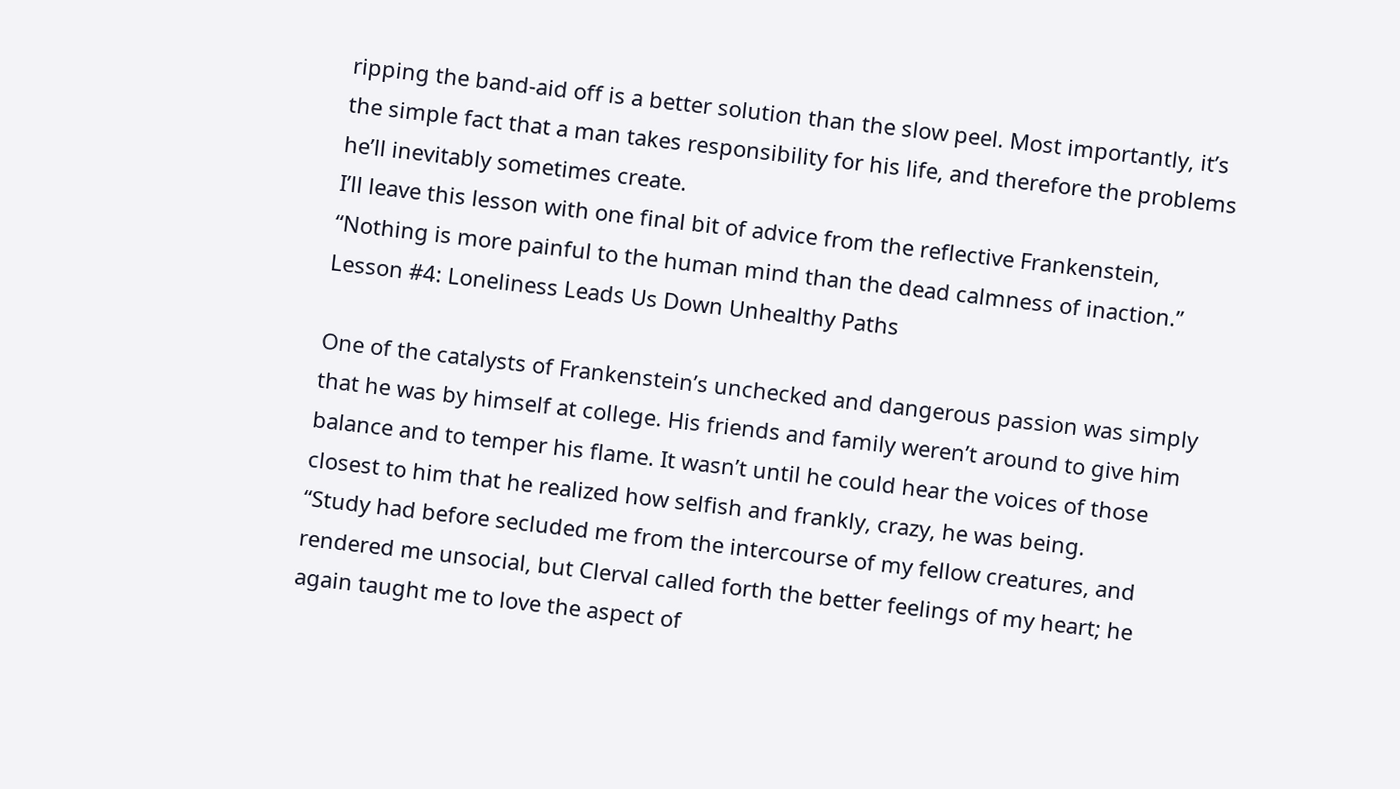ripping the band-aid off is a better solution than the slow peel. Most importantly, it’s the simple fact that a man takes responsibility for his life, and therefore the problems he’ll inevitably sometimes create.
I’ll leave this lesson with one final bit of advice from the reflective Frankenstein, “Nothing is more painful to the human mind than the dead calmness of inaction.”
Lesson #4: Loneliness Leads Us Down Unhealthy Paths

One of the catalysts of Frankenstein’s unchecked and dangerous passion was simply that he was by himself at college. His friends and family weren’t around to give him balance and to temper his flame. It wasn’t until he could hear the voices of those closest to him that he realized how selfish and frankly, crazy, he was being.
“Study had before secluded me from the intercourse of my fellow creatures, and rendered me unsocial, but Clerval called forth the better feelings of my heart; he again taught me to love the aspect of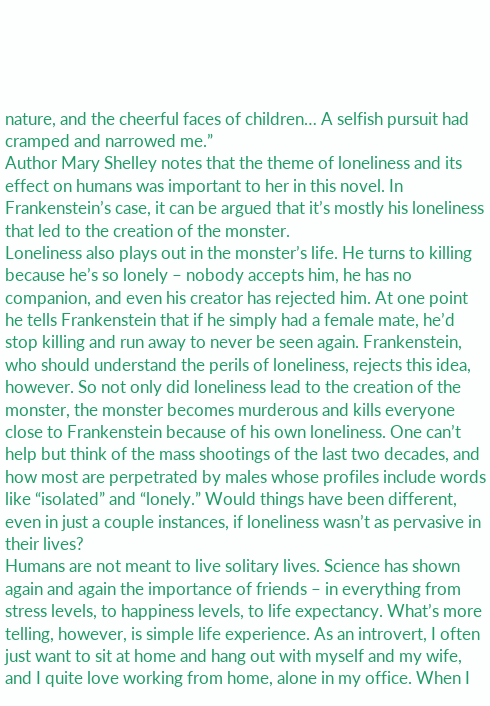nature, and the cheerful faces of children… A selfish pursuit had cramped and narrowed me.”
Author Mary Shelley notes that the theme of loneliness and its effect on humans was important to her in this novel. In Frankenstein’s case, it can be argued that it’s mostly his loneliness that led to the creation of the monster.
Loneliness also plays out in the monster’s life. He turns to killing because he’s so lonely – nobody accepts him, he has no companion, and even his creator has rejected him. At one point he tells Frankenstein that if he simply had a female mate, he’d stop killing and run away to never be seen again. Frankenstein, who should understand the perils of loneliness, rejects this idea, however. So not only did loneliness lead to the creation of the monster, the monster becomes murderous and kills everyone close to Frankenstein because of his own loneliness. One can’t help but think of the mass shootings of the last two decades, and how most are perpetrated by males whose profiles include words like “isolated” and “lonely.” Would things have been different, even in just a couple instances, if loneliness wasn’t as pervasive in their lives?
Humans are not meant to live solitary lives. Science has shown again and again the importance of friends – in everything from stress levels, to happiness levels, to life expectancy. What’s more telling, however, is simple life experience. As an introvert, I often just want to sit at home and hang out with myself and my wife, and I quite love working from home, alone in my office. When I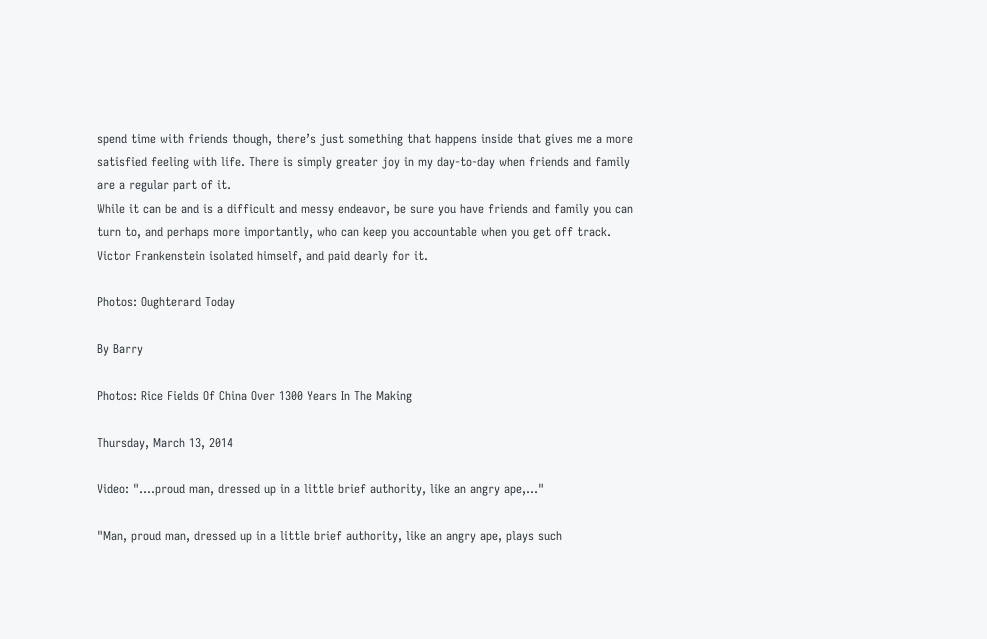spend time with friends though, there’s just something that happens inside that gives me a more satisfied feeling with life. There is simply greater joy in my day-to-day when friends and family are a regular part of it.
While it can be and is a difficult and messy endeavor, be sure you have friends and family you can turn to, and perhaps more importantly, who can keep you accountable when you get off track. Victor Frankenstein isolated himself, and paid dearly for it.

Photos: Oughterard Today

By Barry

Photos: Rice Fields Of China Over 1300 Years In The Making

Thursday, March 13, 2014

Video: "....proud man, dressed up in a little brief authority, like an angry ape,..."

"Man, proud man, dressed up in a little brief authority, like an angry ape, plays such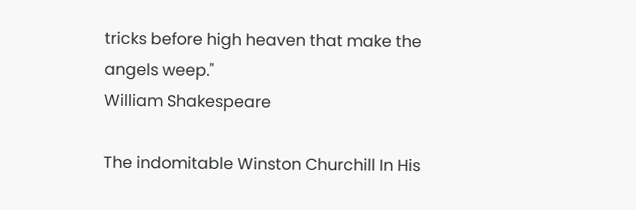tricks before high heaven that make the angels weep."
William Shakespeare

The indomitable Winston Churchill In His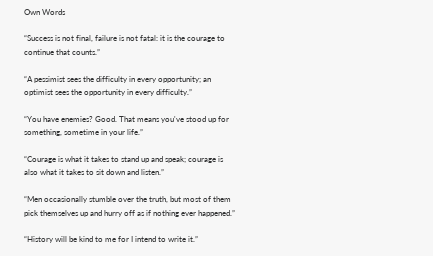Own Words

“Success is not final, failure is not fatal: it is the courage to continue that counts.”

“A pessimist sees the difficulty in every opportunity; an optimist sees the opportunity in every difficulty.”

“You have enemies? Good. That means you've stood up for something, sometime in your life.”

“Courage is what it takes to stand up and speak; courage is also what it takes to sit down and listen.”

“Men occasionally stumble over the truth, but most of them pick themselves up and hurry off as if nothing ever happened.”

“History will be kind to me for I intend to write it.”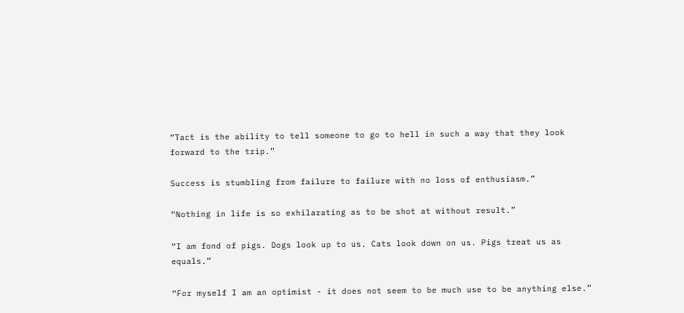“Tact is the ability to tell someone to go to hell in such a way that they look forward to the trip.”

Success is stumbling from failure to failure with no loss of enthusiasm.”

“Nothing in life is so exhilarating as to be shot at without result.”

“I am fond of pigs. Dogs look up to us. Cats look down on us. Pigs treat us as equals.”

“For myself I am an optimist - it does not seem to be much use to be anything else.”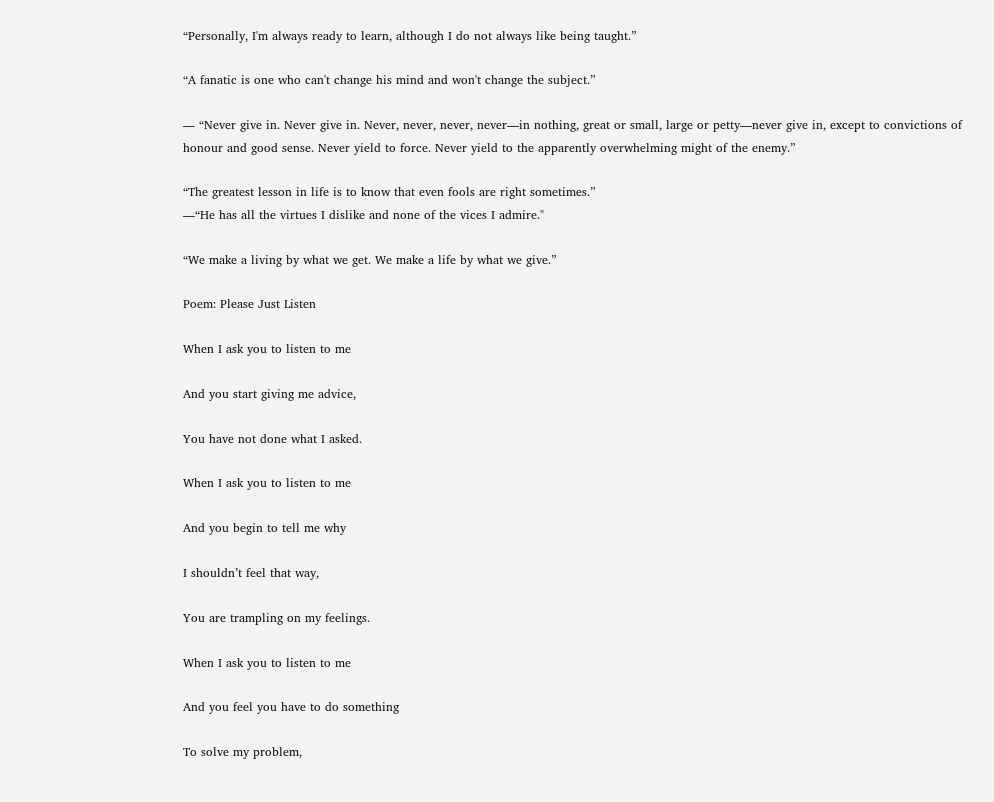“Personally, I'm always ready to learn, although I do not always like being taught.”

“A fanatic is one who can't change his mind and won't change the subject.”

― “Never give in. Never give in. Never, never, never, never—in nothing, great or small, large or petty—never give in, except to convictions of honour and good sense. Never yield to force. Never yield to the apparently overwhelming might of the enemy.”

“The greatest lesson in life is to know that even fools are right sometimes.”
―“He has all the virtues I dislike and none of the vices I admire."

“We make a living by what we get. We make a life by what we give.”

Poem: Please Just Listen

When I ask you to listen to me

And you start giving me advice,

You have not done what I asked.

When I ask you to listen to me

And you begin to tell me why

I shouldn’t feel that way,

You are trampling on my feelings.

When I ask you to listen to me

And you feel you have to do something

To solve my problem,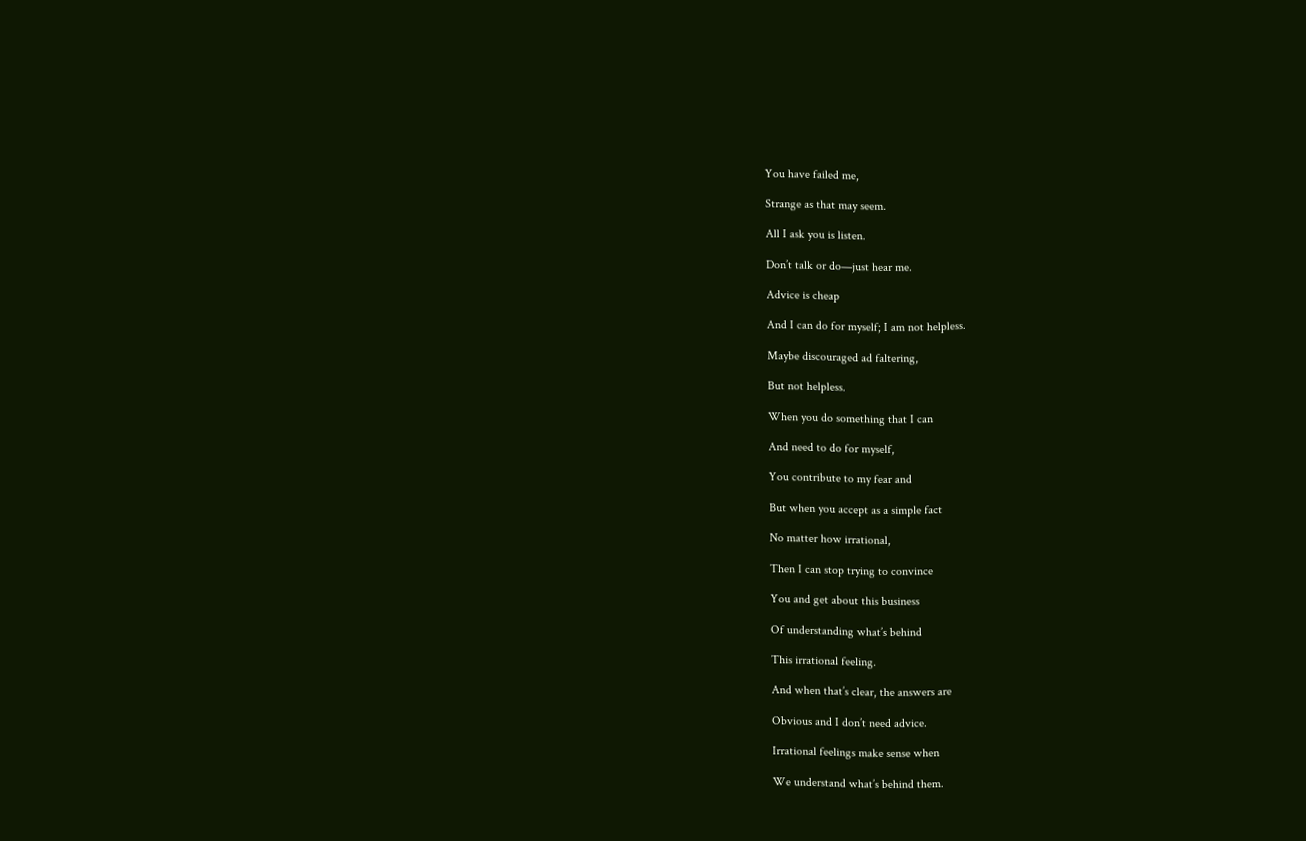You have failed me,

Strange as that may seem.

All I ask you is listen.

Don’t talk or do—just hear me.

Advice is cheap

And I can do for myself; I am not helpless.

Maybe discouraged ad faltering,

But not helpless.

When you do something that I can

And need to do for myself,

You contribute to my fear and

But when you accept as a simple fact

No matter how irrational,

Then I can stop trying to convince

You and get about this business

Of understanding what’s behind

This irrational feeling.

And when that’s clear, the answers are

Obvious and I don’t need advice.

Irrational feelings make sense when

We understand what’s behind them.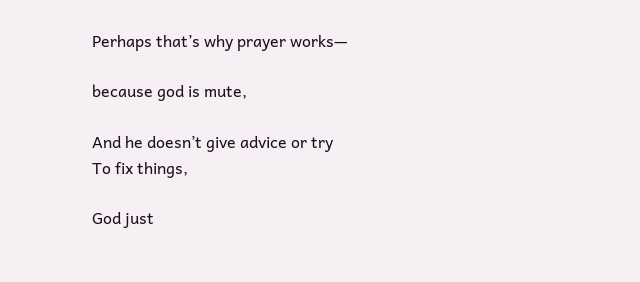Perhaps that’s why prayer works—

because god is mute,

And he doesn’t give advice or try
To fix things,

God just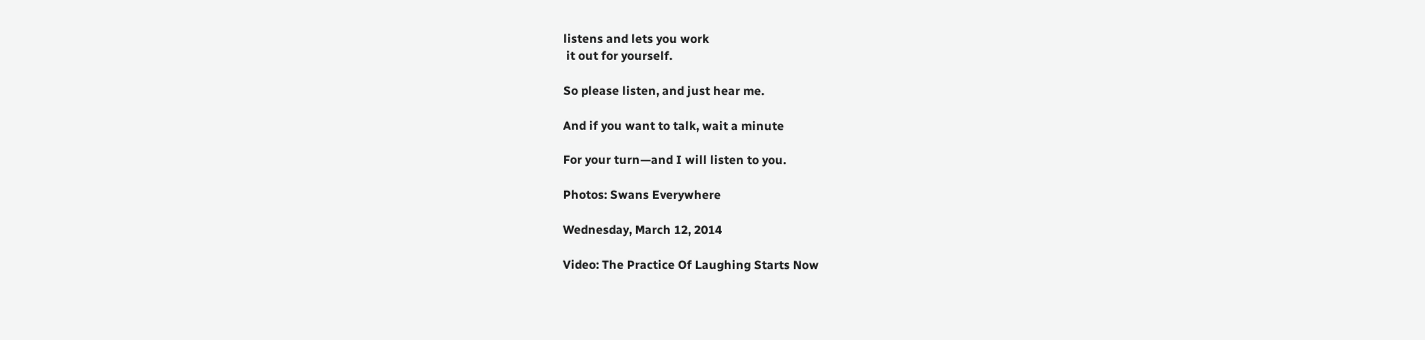listens and lets you work
 it out for yourself.

So please listen, and just hear me.

And if you want to talk, wait a minute

For your turn—and I will listen to you.

Photos: Swans Everywhere

Wednesday, March 12, 2014

Video: The Practice Of Laughing Starts Now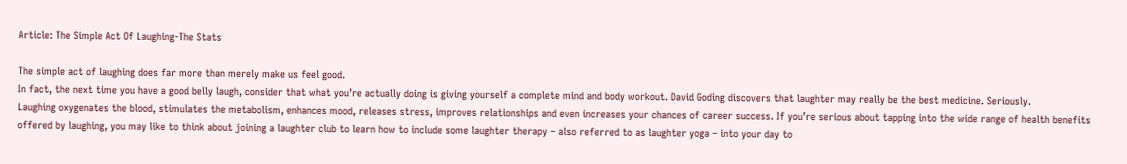Article: The Simple Act Of Laughing-The Stats

The simple act of laughing does far more than merely make us feel good.
In fact, the next time you have a good belly laugh, consider that what you’re actually doing is giving yourself a complete mind and body workout. David Goding discovers that laughter may really be the best medicine. Seriously.
Laughing oxygenates the blood, stimulates the metabolism, enhances mood, releases stress, improves relationships and even increases your chances of career success. If you’re serious about tapping into the wide range of health benefits offered by laughing, you may like to think about joining a laughter club to learn how to include some laughter therapy – also referred to as laughter yoga – into your day to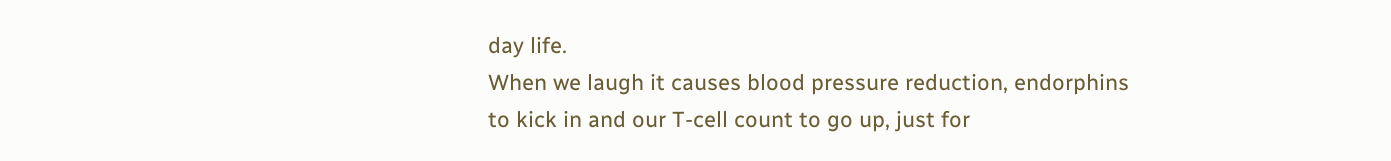day life.
When we laugh it causes blood pressure reduction, endorphins to kick in and our T-cell count to go up, just for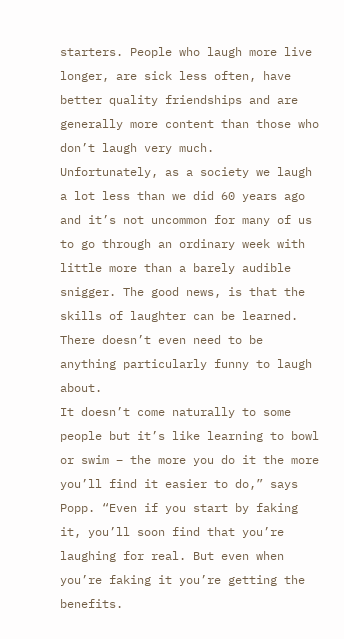starters. People who laugh more live longer, are sick less often, have better quality friendships and are generally more content than those who don’t laugh very much.
Unfortunately, as a society we laugh a lot less than we did 60 years ago and it’s not uncommon for many of us to go through an ordinary week with little more than a barely audible snigger. The good news, is that the skills of laughter can be learned. There doesn’t even need to be anything particularly funny to laugh about.
It doesn’t come naturally to some people but it’s like learning to bowl or swim – the more you do it the more you’ll find it easier to do,” says Popp. “Even if you start by faking it, you’ll soon find that you’re laughing for real. But even when you’re faking it you’re getting the benefits.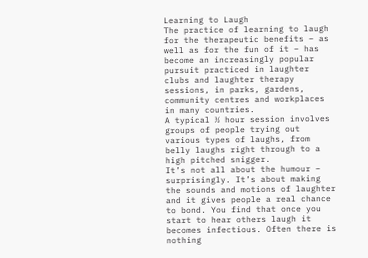Learning to Laugh
The practice of learning to laugh for the therapeutic benefits – as well as for the fun of it – has become an increasingly popular pursuit practiced in laughter clubs and laughter therapy sessions, in parks, gardens, community centres and workplaces in many countries.
A typical ½ hour session involves groups of people trying out various types of laughs, from belly laughs right through to a high pitched snigger.
It’s not all about the humour – surprisingly. It’s about making the sounds and motions of laughter and it gives people a real chance to bond. You find that once you start to hear others laugh it becomes infectious. Often there is nothing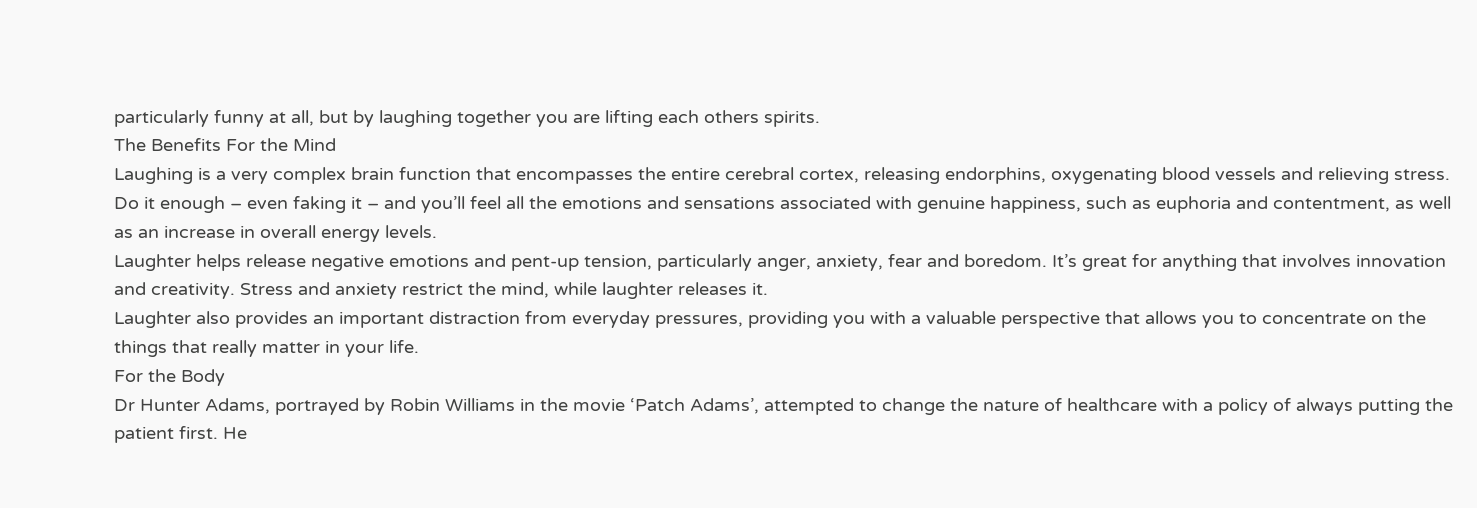particularly funny at all, but by laughing together you are lifting each others spirits.
The Benefits For the Mind
Laughing is a very complex brain function that encompasses the entire cerebral cortex, releasing endorphins, oxygenating blood vessels and relieving stress. Do it enough – even faking it – and you’ll feel all the emotions and sensations associated with genuine happiness, such as euphoria and contentment, as well as an increase in overall energy levels.
Laughter helps release negative emotions and pent-up tension, particularly anger, anxiety, fear and boredom. It’s great for anything that involves innovation and creativity. Stress and anxiety restrict the mind, while laughter releases it.
Laughter also provides an important distraction from everyday pressures, providing you with a valuable perspective that allows you to concentrate on the things that really matter in your life.
For the Body
Dr Hunter Adams, portrayed by Robin Williams in the movie ‘Patch Adams’, attempted to change the nature of healthcare with a policy of always putting the patient first. He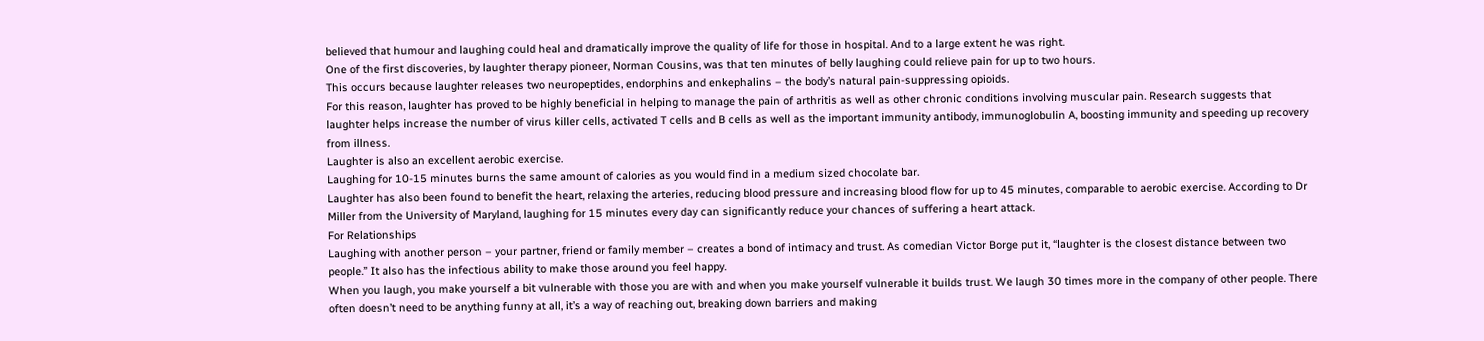believed that humour and laughing could heal and dramatically improve the quality of life for those in hospital. And to a large extent he was right.
One of the first discoveries, by laughter therapy pioneer, Norman Cousins, was that ten minutes of belly laughing could relieve pain for up to two hours.
This occurs because laughter releases two neuropeptides, endorphins and enkephalins – the body’s natural pain-suppressing opioids.
For this reason, laughter has proved to be highly beneficial in helping to manage the pain of arthritis as well as other chronic conditions involving muscular pain. Research suggests that laughter helps increase the number of virus killer cells, activated T cells and B cells as well as the important immunity antibody, immunoglobulin A, boosting immunity and speeding up recovery from illness.
Laughter is also an excellent aerobic exercise.
Laughing for 10-15 minutes burns the same amount of calories as you would find in a medium sized chocolate bar.
Laughter has also been found to benefit the heart, relaxing the arteries, reducing blood pressure and increasing blood flow for up to 45 minutes, comparable to aerobic exercise. According to Dr Miller from the University of Maryland, laughing for 15 minutes every day can significantly reduce your chances of suffering a heart attack.
For Relationships
Laughing with another person – your partner, friend or family member – creates a bond of intimacy and trust. As comedian Victor Borge put it, “laughter is the closest distance between two people.” It also has the infectious ability to make those around you feel happy.
When you laugh, you make yourself a bit vulnerable with those you are with and when you make yourself vulnerable it builds trust. We laugh 30 times more in the company of other people. There often doesn’t need to be anything funny at all, it’s a way of reaching out, breaking down barriers and making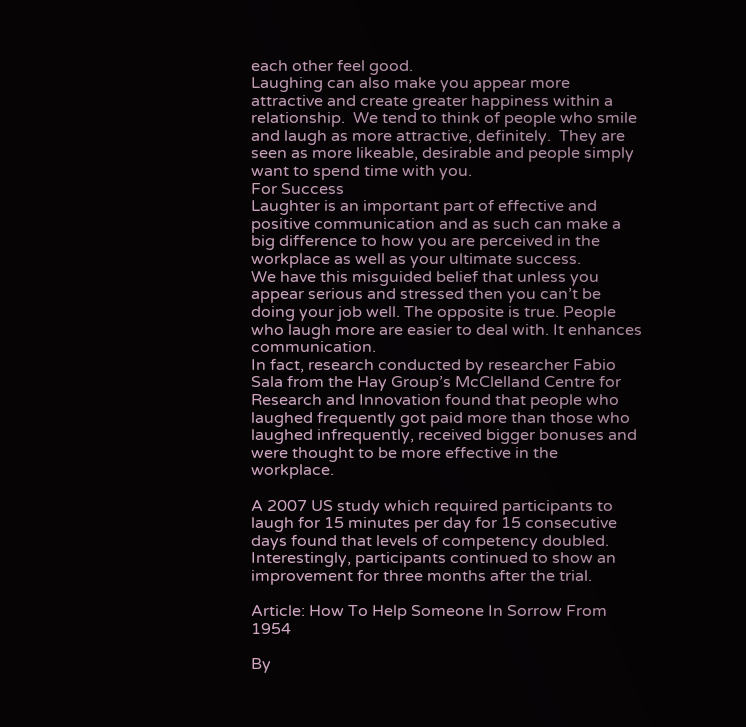each other feel good.
Laughing can also make you appear more attractive and create greater happiness within a relationship.  We tend to think of people who smile and laugh as more attractive, definitely.  They are seen as more likeable, desirable and people simply want to spend time with you.
For Success
Laughter is an important part of effective and positive communication and as such can make a big difference to how you are perceived in the workplace as well as your ultimate success.
We have this misguided belief that unless you appear serious and stressed then you can’t be doing your job well. The opposite is true. People who laugh more are easier to deal with. It enhances communication.
In fact, research conducted by researcher Fabio Sala from the Hay Group’s McClelland Centre for Research and Innovation found that people who laughed frequently got paid more than those who laughed infrequently, received bigger bonuses and were thought to be more effective in the workplace.

A 2007 US study which required participants to laugh for 15 minutes per day for 15 consecutive days found that levels of competency doubled. Interestingly, participants continued to show an improvement for three months after the trial.

Article: How To Help Someone In Sorrow From 1954

By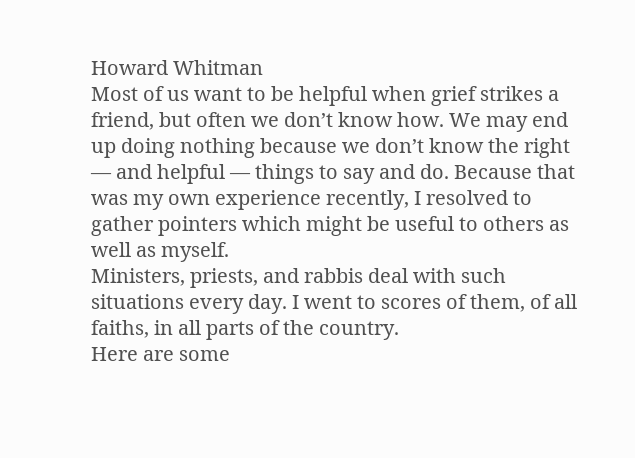Howard Whitman
Most of us want to be helpful when grief strikes a friend, but often we don’t know how. We may end up doing nothing because we don’t know the right — and helpful — things to say and do. Because that was my own experience recently, I resolved to gather pointers which might be useful to others as well as myself.
Ministers, priests, and rabbis deal with such situations every day. I went to scores of them, of all faiths, in all parts of the country.
Here are some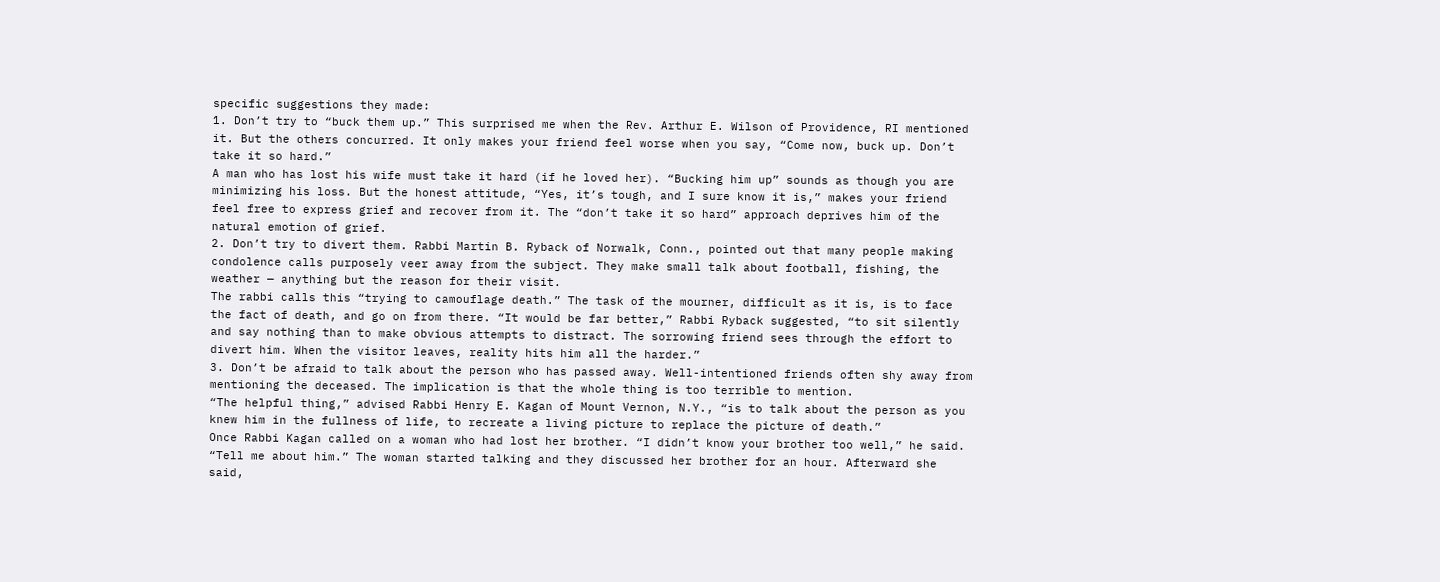specific suggestions they made:
1. Don’t try to “buck them up.” This surprised me when the Rev. Arthur E. Wilson of Providence, RI mentioned it. But the others concurred. It only makes your friend feel worse when you say, “Come now, buck up. Don’t take it so hard.”
A man who has lost his wife must take it hard (if he loved her). “Bucking him up” sounds as though you are minimizing his loss. But the honest attitude, “Yes, it’s tough, and I sure know it is,” makes your friend feel free to express grief and recover from it. The “don’t take it so hard” approach deprives him of the natural emotion of grief.
2. Don’t try to divert them. Rabbi Martin B. Ryback of Norwalk, Conn., pointed out that many people making condolence calls purposely veer away from the subject. They make small talk about football, fishing, the weather — anything but the reason for their visit.
The rabbi calls this “trying to camouflage death.” The task of the mourner, difficult as it is, is to face the fact of death, and go on from there. “It would be far better,” Rabbi Ryback suggested, “to sit silently and say nothing than to make obvious attempts to distract. The sorrowing friend sees through the effort to divert him. When the visitor leaves, reality hits him all the harder.”
3. Don’t be afraid to talk about the person who has passed away. Well-intentioned friends often shy away from mentioning the deceased. The implication is that the whole thing is too terrible to mention.
“The helpful thing,” advised Rabbi Henry E. Kagan of Mount Vernon, N.Y., “is to talk about the person as you knew him in the fullness of life, to recreate a living picture to replace the picture of death.”
Once Rabbi Kagan called on a woman who had lost her brother. “I didn’t know your brother too well,” he said. “Tell me about him.” The woman started talking and they discussed her brother for an hour. Afterward she said,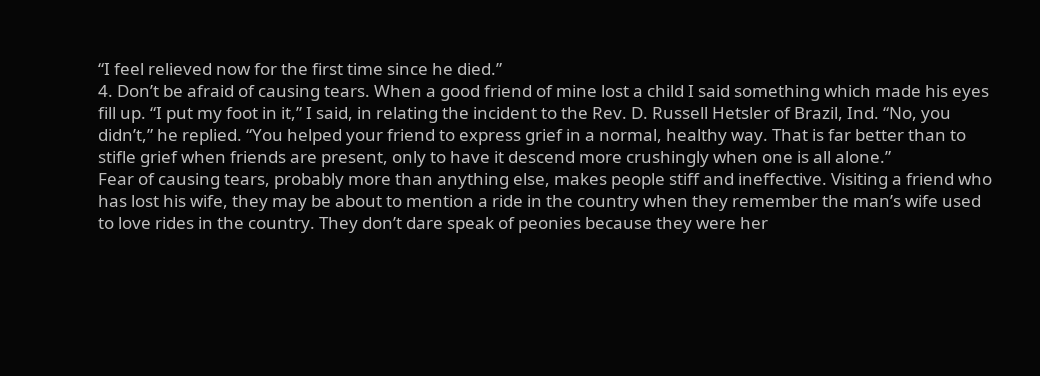“I feel relieved now for the first time since he died.”
4. Don’t be afraid of causing tears. When a good friend of mine lost a child I said something which made his eyes fill up. “I put my foot in it,” I said, in relating the incident to the Rev. D. Russell Hetsler of Brazil, Ind. “No, you didn’t,” he replied. “You helped your friend to express grief in a normal, healthy way. That is far better than to stifle grief when friends are present, only to have it descend more crushingly when one is all alone.”
Fear of causing tears, probably more than anything else, makes people stiff and ineffective. Visiting a friend who has lost his wife, they may be about to mention a ride in the country when they remember the man’s wife used to love rides in the country. They don’t dare speak of peonies because they were her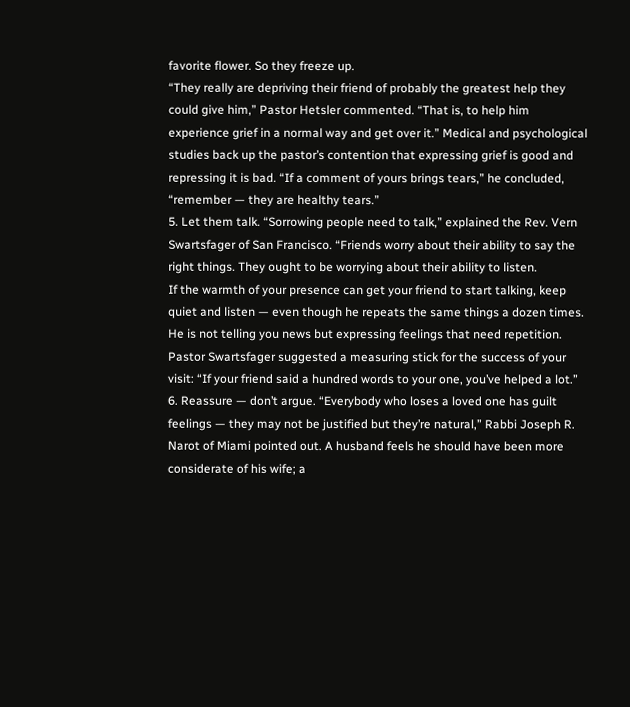favorite flower. So they freeze up.
“They really are depriving their friend of probably the greatest help they could give him,” Pastor Hetsler commented. “That is, to help him experience grief in a normal way and get over it.” Medical and psychological studies back up the pastor’s contention that expressing grief is good and repressing it is bad. “If a comment of yours brings tears,” he concluded, “remember — they are healthy tears.”
5. Let them talk. “Sorrowing people need to talk,” explained the Rev. Vern Swartsfager of San Francisco. “Friends worry about their ability to say the right things. They ought to be worrying about their ability to listen.
If the warmth of your presence can get your friend to start talking, keep quiet and listen — even though he repeats the same things a dozen times. He is not telling you news but expressing feelings that need repetition. Pastor Swartsfager suggested a measuring stick for the success of your visit: “If your friend said a hundred words to your one, you’ve helped a lot.”
6. Reassure — don’t argue. “Everybody who loses a loved one has guilt feelings — they may not be justified but they’re natural,” Rabbi Joseph R. Narot of Miami pointed out. A husband feels he should have been more considerate of his wife; a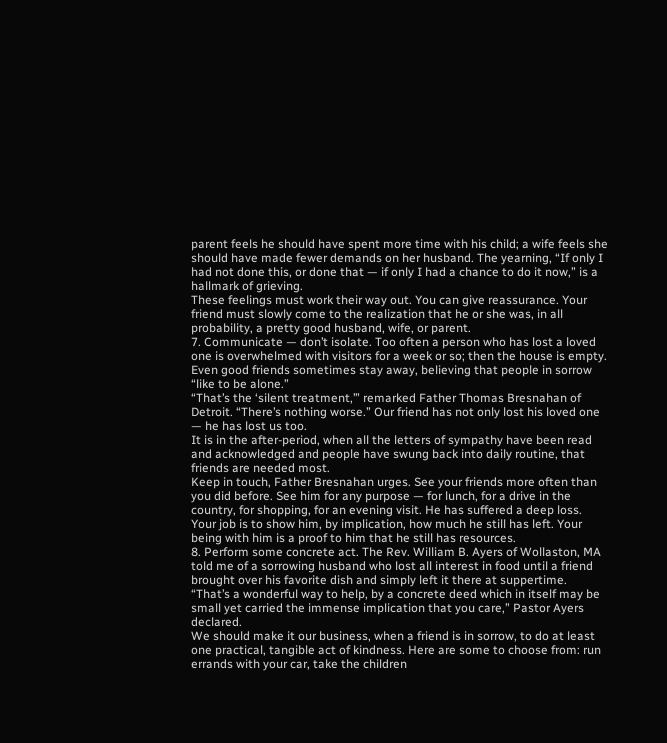parent feels he should have spent more time with his child; a wife feels she should have made fewer demands on her husband. The yearning, “If only I had not done this, or done that — if only I had a chance to do it now,” is a hallmark of grieving.
These feelings must work their way out. You can give reassurance. Your friend must slowly come to the realization that he or she was, in all probability, a pretty good husband, wife, or parent.
7. Communicate — don’t isolate. Too often a person who has lost a loved one is overwhelmed with visitors for a week or so; then the house is empty. Even good friends sometimes stay away, believing that people in sorrow “like to be alone.”
“That’s the ‘silent treatment,’” remarked Father Thomas Bresnahan of Detroit. “There’s nothing worse.” Our friend has not only lost his loved one — he has lost us too.
It is in the after-period, when all the letters of sympathy have been read and acknowledged and people have swung back into daily routine, that friends are needed most.
Keep in touch, Father Bresnahan urges. See your friends more often than you did before. See him for any purpose — for lunch, for a drive in the country, for shopping, for an evening visit. He has suffered a deep loss. Your job is to show him, by implication, how much he still has left. Your being with him is a proof to him that he still has resources.
8. Perform some concrete act. The Rev. William B. Ayers of Wollaston, MA told me of a sorrowing husband who lost all interest in food until a friend brought over his favorite dish and simply left it there at suppertime. “That’s a wonderful way to help, by a concrete deed which in itself may be small yet carried the immense implication that you care,” Pastor Ayers declared.
We should make it our business, when a friend is in sorrow, to do at least one practical, tangible act of kindness. Here are some to choose from: run errands with your car, take the children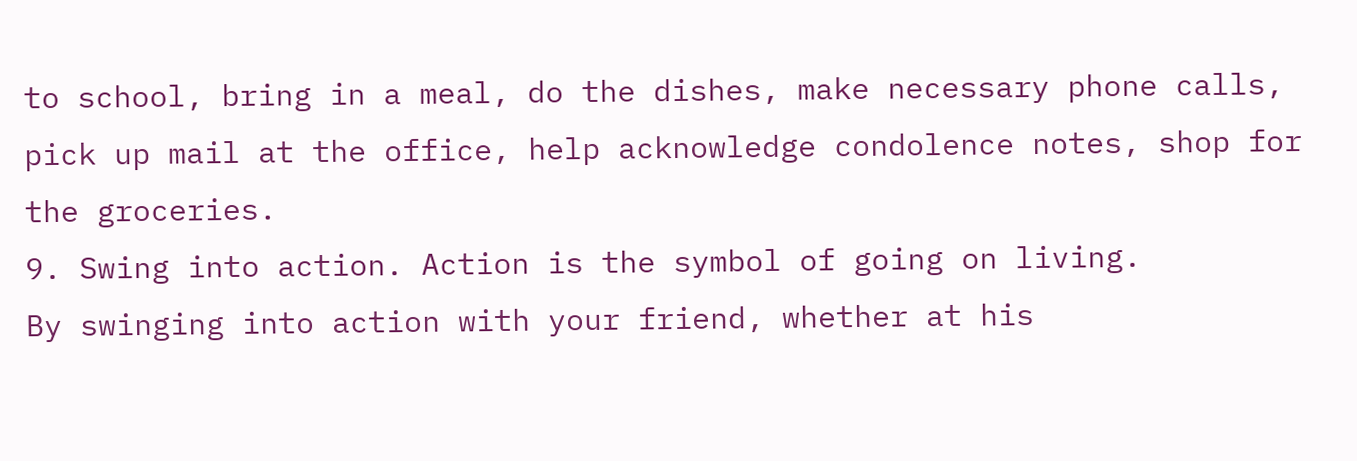to school, bring in a meal, do the dishes, make necessary phone calls, pick up mail at the office, help acknowledge condolence notes, shop for the groceries.
9. Swing into action. Action is the symbol of going on living.
By swinging into action with your friend, whether at his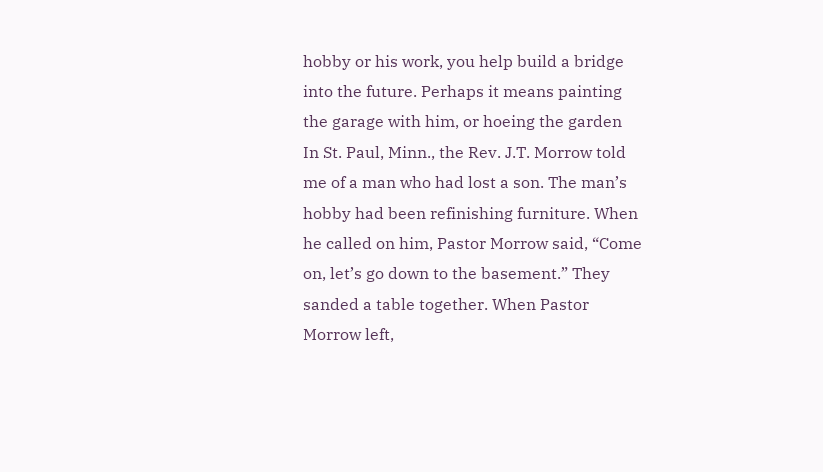hobby or his work, you help build a bridge into the future. Perhaps it means painting the garage with him, or hoeing the garden
In St. Paul, Minn., the Rev. J.T. Morrow told me of a man who had lost a son. The man’s hobby had been refinishing furniture. When he called on him, Pastor Morrow said, “Come on, let’s go down to the basement.” They sanded a table together. When Pastor Morrow left,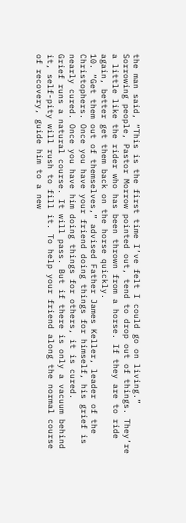the man said, “This is the first time I’ve felt I could go on living.”
Sorrowing people, Pastor Morrow pointed out, tend to drop out of things. They’re a little like the rider who has been thrown from a horse. If they are to ride again, better get them back on the horse quickly.
10. “Get them out of themselves,” advised Father James Keller, leader of the Christophers. Once you have your friend doing things for himself, his grief is nearly cured. Once you have him doing things for others, it is cured.
Grief runs a natural course. It will pass. But if there is only a vacuum behind it, self-pity will rush to fill it. To help your friend along the normal course of recovery, guide him to a new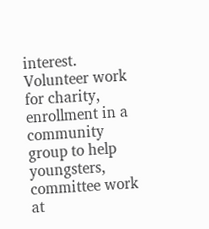interest.
Volunteer work for charity, enrollment in a community group to help youngsters, committee work at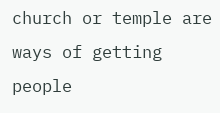church or temple are ways of getting people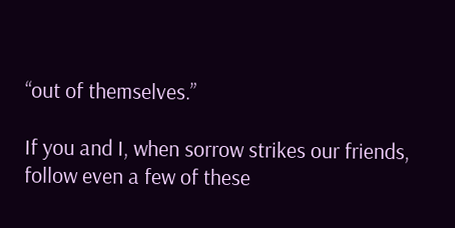“out of themselves.”

If you and I, when sorrow strikes our friends, follow even a few of these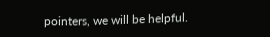pointers, we will be helpful.